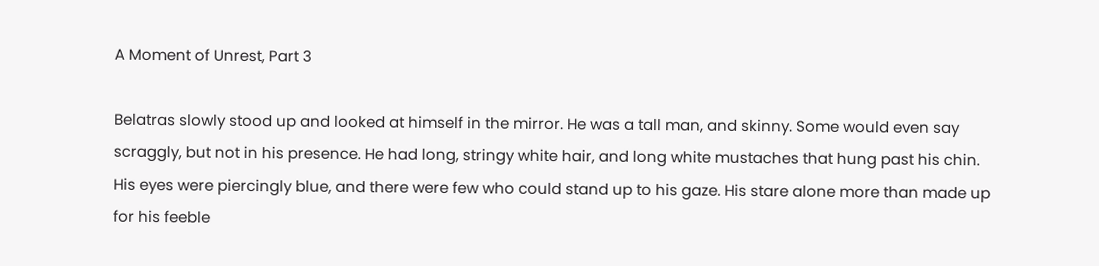A Moment of Unrest, Part 3

Belatras slowly stood up and looked at himself in the mirror. He was a tall man, and skinny. Some would even say scraggly, but not in his presence. He had long, stringy white hair, and long white mustaches that hung past his chin. His eyes were piercingly blue, and there were few who could stand up to his gaze. His stare alone more than made up for his feeble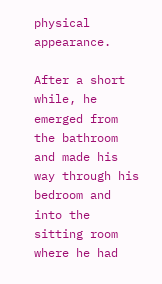physical appearance.

After a short while, he emerged from the bathroom and made his way through his bedroom and into the sitting room where he had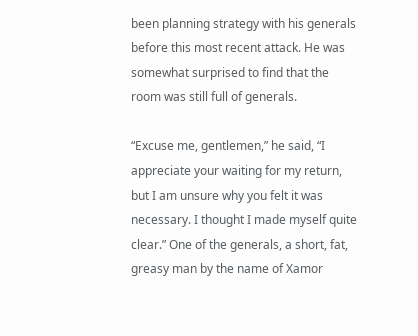been planning strategy with his generals before this most recent attack. He was somewhat surprised to find that the room was still full of generals.

“Excuse me, gentlemen,” he said, “I appreciate your waiting for my return, but I am unsure why you felt it was necessary. I thought I made myself quite clear.” One of the generals, a short, fat, greasy man by the name of Xamor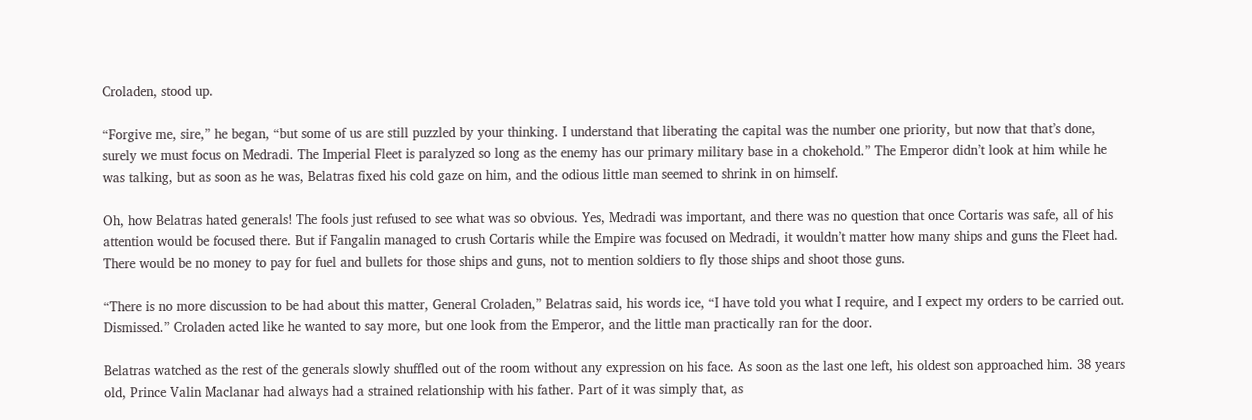Croladen, stood up.

“Forgive me, sire,” he began, “but some of us are still puzzled by your thinking. I understand that liberating the capital was the number one priority, but now that that’s done, surely we must focus on Medradi. The Imperial Fleet is paralyzed so long as the enemy has our primary military base in a chokehold.” The Emperor didn’t look at him while he was talking, but as soon as he was, Belatras fixed his cold gaze on him, and the odious little man seemed to shrink in on himself.

Oh, how Belatras hated generals! The fools just refused to see what was so obvious. Yes, Medradi was important, and there was no question that once Cortaris was safe, all of his attention would be focused there. But if Fangalin managed to crush Cortaris while the Empire was focused on Medradi, it wouldn’t matter how many ships and guns the Fleet had. There would be no money to pay for fuel and bullets for those ships and guns, not to mention soldiers to fly those ships and shoot those guns.

“There is no more discussion to be had about this matter, General Croladen,” Belatras said, his words ice, “I have told you what I require, and I expect my orders to be carried out. Dismissed.” Croladen acted like he wanted to say more, but one look from the Emperor, and the little man practically ran for the door.

Belatras watched as the rest of the generals slowly shuffled out of the room without any expression on his face. As soon as the last one left, his oldest son approached him. 38 years old, Prince Valin Maclanar had always had a strained relationship with his father. Part of it was simply that, as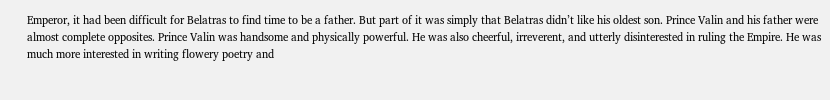Emperor, it had been difficult for Belatras to find time to be a father. But part of it was simply that Belatras didn’t like his oldest son. Prince Valin and his father were almost complete opposites. Prince Valin was handsome and physically powerful. He was also cheerful, irreverent, and utterly disinterested in ruling the Empire. He was much more interested in writing flowery poetry and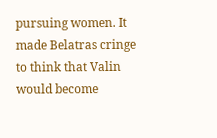pursuing women. It made Belatras cringe to think that Valin would become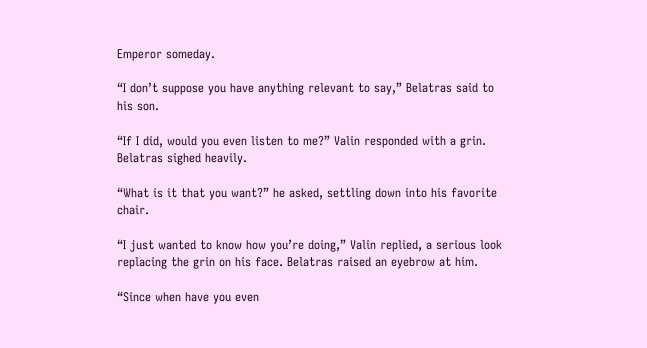Emperor someday.

“I don’t suppose you have anything relevant to say,” Belatras said to his son.

“If I did, would you even listen to me?” Valin responded with a grin. Belatras sighed heavily.

“What is it that you want?” he asked, settling down into his favorite chair.

“I just wanted to know how you’re doing,” Valin replied, a serious look replacing the grin on his face. Belatras raised an eyebrow at him.

“Since when have you even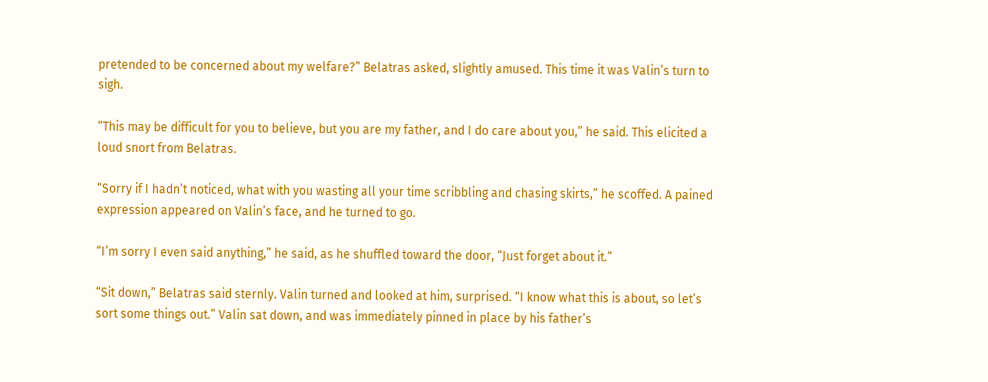pretended to be concerned about my welfare?” Belatras asked, slightly amused. This time it was Valin’s turn to sigh.

“This may be difficult for you to believe, but you are my father, and I do care about you,” he said. This elicited a loud snort from Belatras.

“Sorry if I hadn’t noticed, what with you wasting all your time scribbling and chasing skirts,” he scoffed. A pained expression appeared on Valin’s face, and he turned to go.

“I’m sorry I even said anything,” he said, as he shuffled toward the door, “Just forget about it.”

“Sit down,” Belatras said sternly. Valin turned and looked at him, surprised. “I know what this is about, so let’s sort some things out.” Valin sat down, and was immediately pinned in place by his father’s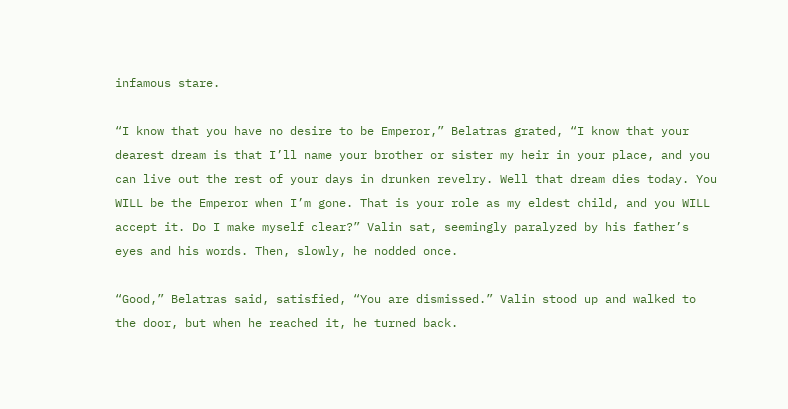infamous stare.

“I know that you have no desire to be Emperor,” Belatras grated, “I know that your dearest dream is that I’ll name your brother or sister my heir in your place, and you can live out the rest of your days in drunken revelry. Well that dream dies today. You WILL be the Emperor when I’m gone. That is your role as my eldest child, and you WILL accept it. Do I make myself clear?” Valin sat, seemingly paralyzed by his father’s eyes and his words. Then, slowly, he nodded once.

“Good,” Belatras said, satisfied, “You are dismissed.” Valin stood up and walked to the door, but when he reached it, he turned back.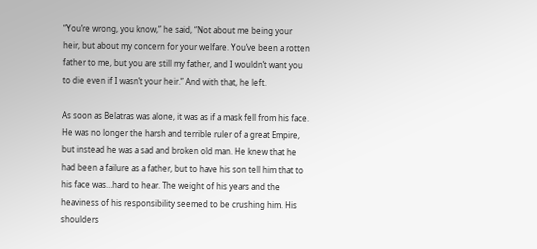“You’re wrong, you know,” he said, “Not about me being your heir, but about my concern for your welfare. You’ve been a rotten father to me, but you are still my father, and I wouldn’t want you to die even if I wasn’t your heir.” And with that, he left.

As soon as Belatras was alone, it was as if a mask fell from his face. He was no longer the harsh and terrible ruler of a great Empire, but instead he was a sad and broken old man. He knew that he had been a failure as a father, but to have his son tell him that to his face was…hard to hear. The weight of his years and the heaviness of his responsibility seemed to be crushing him. His shoulders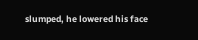slumped, he lowered his face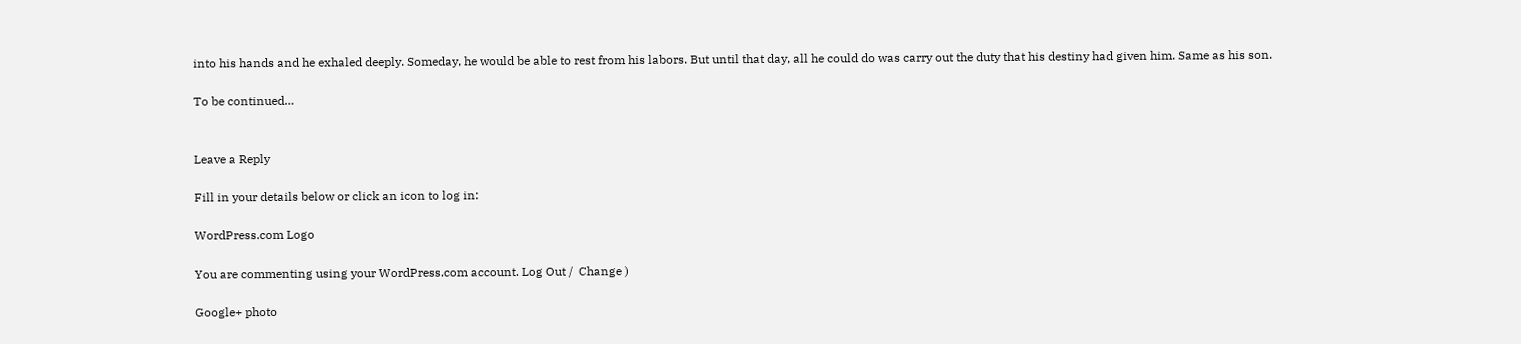into his hands and he exhaled deeply. Someday, he would be able to rest from his labors. But until that day, all he could do was carry out the duty that his destiny had given him. Same as his son.

To be continued…


Leave a Reply

Fill in your details below or click an icon to log in:

WordPress.com Logo

You are commenting using your WordPress.com account. Log Out /  Change )

Google+ photo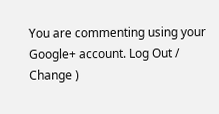You are commenting using your Google+ account. Log Out /  Change )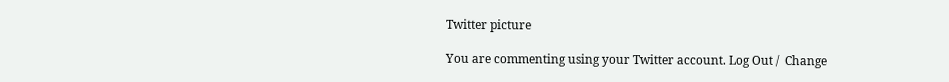Twitter picture

You are commenting using your Twitter account. Log Out /  Change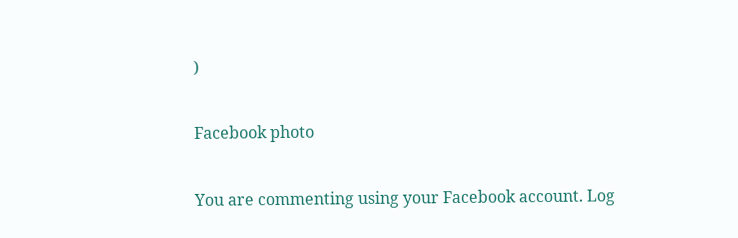)

Facebook photo

You are commenting using your Facebook account. Log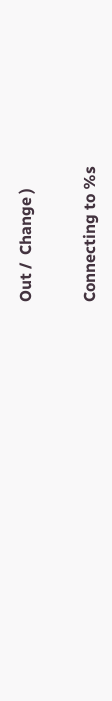Out /  Change )


Connecting to %s